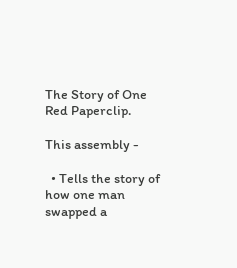The Story of One Red Paperclip.

This assembly -

  • Tells the story of how one man swapped a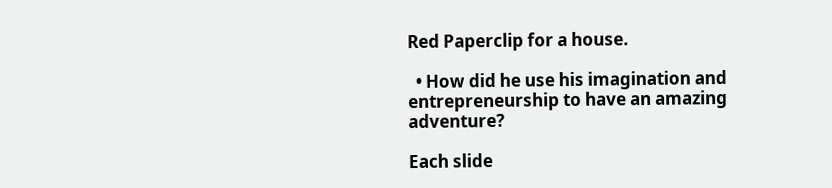Red Paperclip for a house.

  • How did he use his imagination and entrepreneurship to have an amazing adventure?

Each slide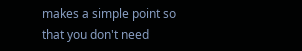makes a simple point so that you don't need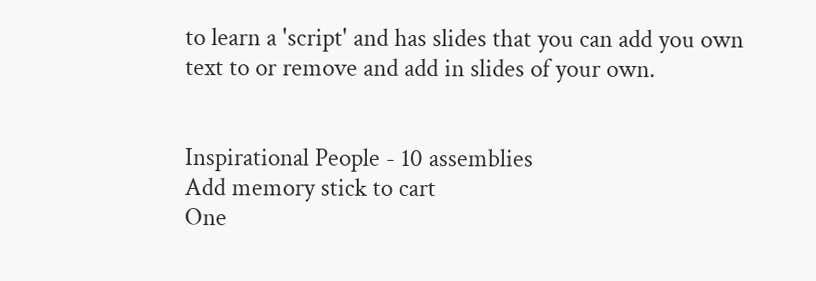to learn a 'script' and has slides that you can add you own text to or remove and add in slides of your own.


Inspirational People - 10 assemblies
Add memory stick to cart
One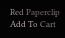Red Paperclip
Add To Cart